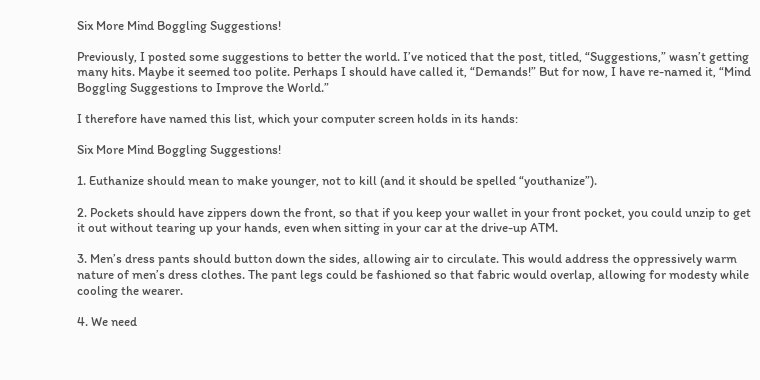Six More Mind Boggling Suggestions!

Previously, I posted some suggestions to better the world. I’ve noticed that the post, titled, “Suggestions,” wasn’t getting many hits. Maybe it seemed too polite. Perhaps I should have called it, “Demands!” But for now, I have re-named it, “Mind Boggling Suggestions to Improve the World.”

I therefore have named this list, which your computer screen holds in its hands:

Six More Mind Boggling Suggestions!

1. Euthanize should mean to make younger, not to kill (and it should be spelled “youthanize”).

2. Pockets should have zippers down the front, so that if you keep your wallet in your front pocket, you could unzip to get it out without tearing up your hands, even when sitting in your car at the drive-up ATM.

3. Men’s dress pants should button down the sides, allowing air to circulate. This would address the oppressively warm nature of men’s dress clothes. The pant legs could be fashioned so that fabric would overlap, allowing for modesty while cooling the wearer.

4. We need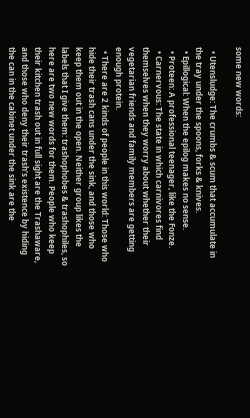some new words:

  • Utensludge: The crumbs & scum that accumulate in the tray under the spoons, forks & knives.
  • Epillogical: When the epilog makes no sense.
  • Proteen: A professional teenager, like the Fonze.
  • Carnervous: The state in which carnivores find themselves when they worry about whether their vegetarian friends and family members are getting enough protein.
  • There are 2 kinds of people in this world: Those who hide their trash cans under the sink, and those who keep them out in the open. Neither group likes the labels that I give them: trashophobes & trashophiles, so here are two new words for them. People who keep their kitchen trash out in full sight are the Trashaware, and those who deny their trash’s existence by hiding the can in the cabinet under the sink are the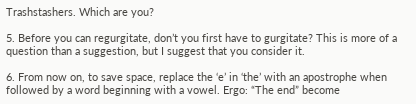Trashstashers. Which are you?

5. Before you can regurgitate, don’t you first have to gurgitate? This is more of a question than a suggestion, but I suggest that you consider it.

6. From now on, to save space, replace the ‘e’ in ‘the’ with an apostrophe when followed by a word beginning with a vowel. Ergo: “The end” become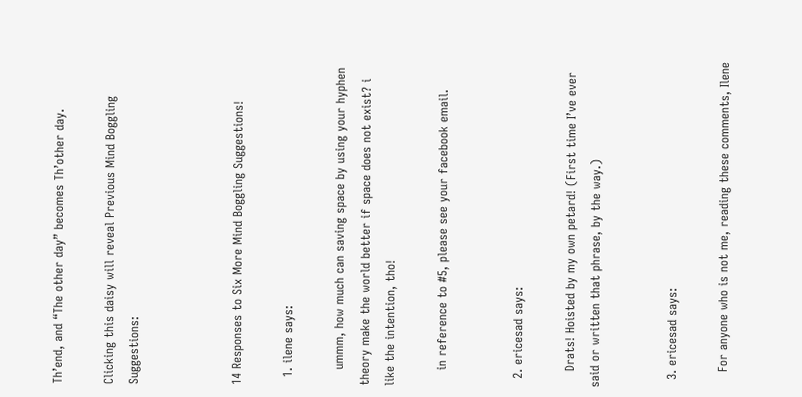Th’end, and “The other day” becomes Th’other day.

Clicking this daisy will reveal Previous Mind Boggling Suggestions:



14 Responses to Six More Mind Boggling Suggestions!

  1. ilene says:

    ummm, how much can saving space by using your hyphen theory make the world better if space does not exist? i like the intention, tho!

    in reference to #5, please see your facebook email.


  2. ericesad says:

    Drats! Hoisted by my own petard! (First time I’ve ever said or written that phrase, by the way.)


  3. ericesad says:

    For anyone who is not me, reading these comments, Ilene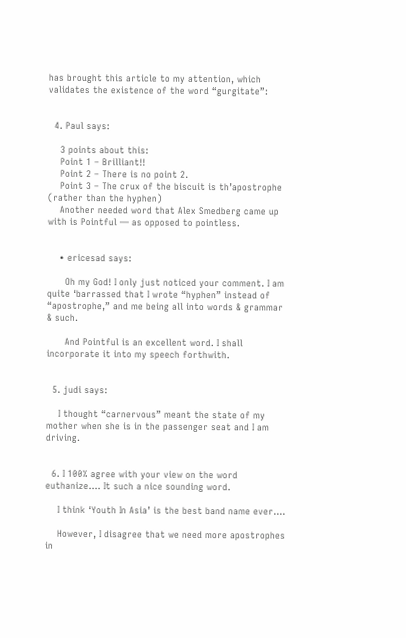has brought this article to my attention, which validates the existence of the word “gurgitate”:


  4. Paul says:

    3 points about this:
    Point 1 – Brilliant!!
    Point 2 – There is no point 2.
    Point 3 – The crux of the biscuit is th’apostrophe (rather than the hyphen)
    Another needed word that Alex Smedberg came up with is Pointful — as opposed to pointless.


    • ericesad says:

      Oh my God! I only just noticed your comment. I am quite ‘barrassed that I wrote “hyphen” instead of “apostrophe,” and me being all into words & grammar & such.

      And Pointful is an excellent word. I shall incorporate it into my speech forthwith.


  5. judi says:

    I thought “carnervous” meant the state of my mother when she is in the passenger seat and I am driving.


  6. I 100% agree with your view on the word euthanize…. It such a nice sounding word.

    I think ‘Youth In Asia’ is the best band name ever….

    However, I disagree that we need more apostrophes in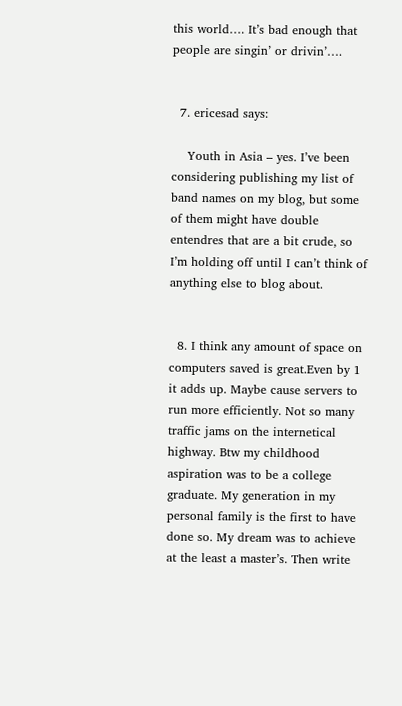this world…. It’s bad enough that people are singin’ or drivin’….


  7. ericesad says:

    Youth in Asia – yes. I’ve been considering publishing my list of band names on my blog, but some of them might have double entendres that are a bit crude, so I’m holding off until I can’t think of anything else to blog about.


  8. I think any amount of space on computers saved is great.Even by 1 it adds up. Maybe cause servers to run more efficiently. Not so many traffic jams on the internetical highway. Btw my childhood aspiration was to be a college graduate. My generation in my personal family is the first to have done so. My dream was to achieve at the least a master’s. Then write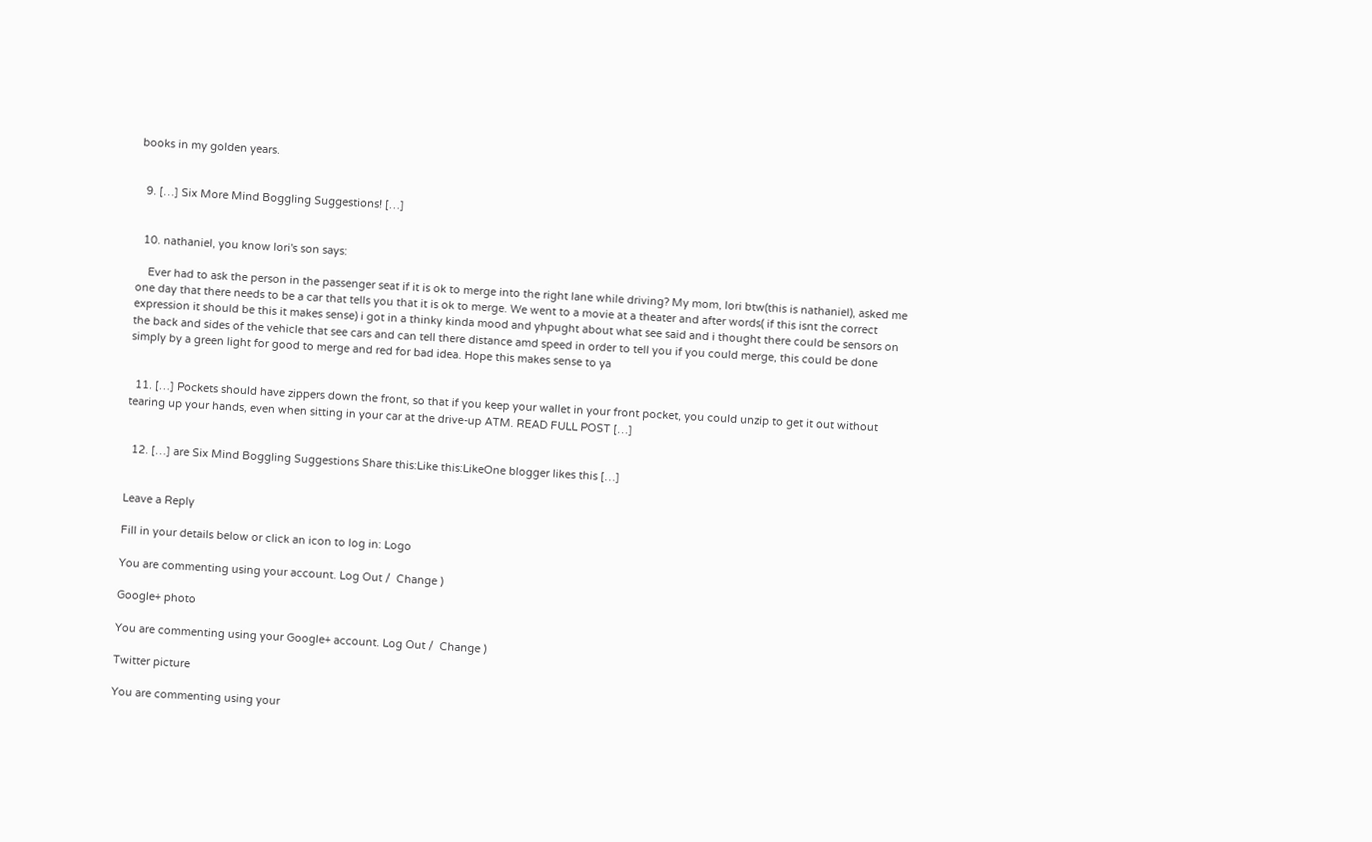books in my golden years.


  9. […] Six More Mind Boggling Suggestions! […]


  10. nathaniel, you know lori's son says:

    Ever had to ask the person in the passenger seat if it is ok to merge into the right lane while driving? My mom, lori btw(this is nathaniel), asked me one day that there needs to be a car that tells you that it is ok to merge. We went to a movie at a theater and after words( if this isnt the correct expression it should be this it makes sense) i got in a thinky kinda mood and yhpught about what see said and i thought there could be sensors on the back and sides of the vehicle that see cars and can tell there distance amd speed in order to tell you if you could merge, this could be done simply by a green light for good to merge and red for bad idea. Hope this makes sense to ya


  11. […] Pockets should have zippers down the front, so that if you keep your wallet in your front pocket, you could unzip to get it out without tearing up your hands, even when sitting in your car at the drive-up ATM. READ FULL POST […]


  12. […] are Six Mind Boggling Suggestions Share this:Like this:LikeOne blogger likes this […]


Leave a Reply

Fill in your details below or click an icon to log in: Logo

You are commenting using your account. Log Out /  Change )

Google+ photo

You are commenting using your Google+ account. Log Out /  Change )

Twitter picture

You are commenting using your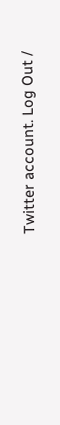Twitter account. Log Out /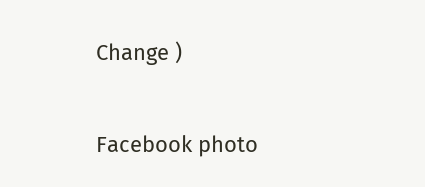Change )

Facebook photo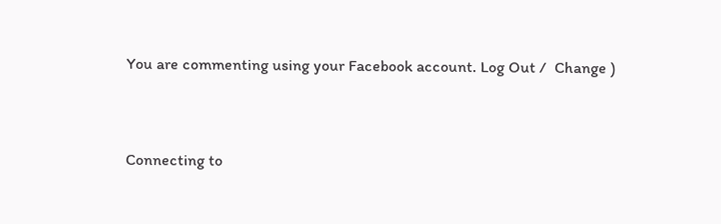You are commenting using your Facebook account. Log Out /  Change )


Connecting to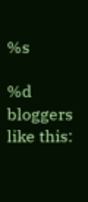%s

%d bloggers like this: